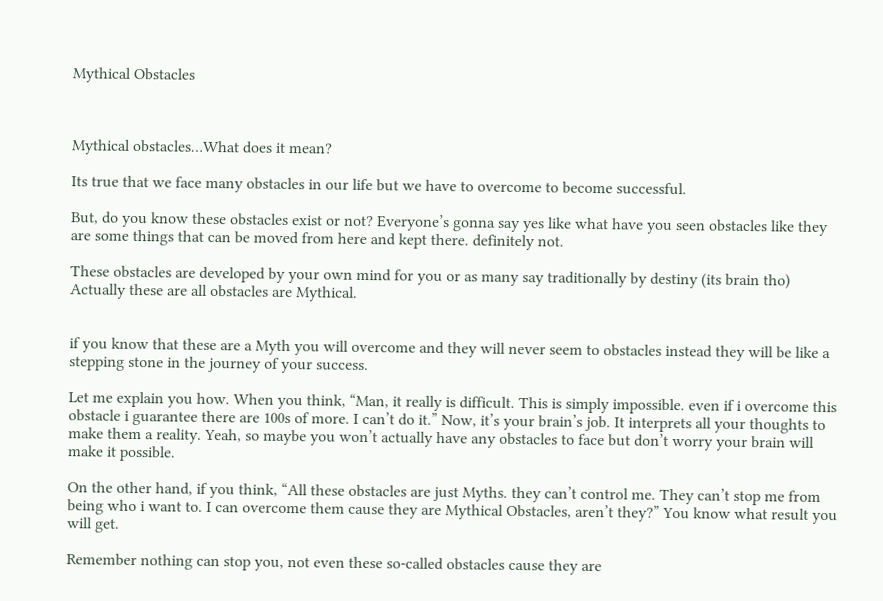Mythical Obstacles



Mythical obstacles…What does it mean?

Its true that we face many obstacles in our life but we have to overcome to become successful.

But, do you know these obstacles exist or not? Everyone’s gonna say yes like what have you seen obstacles like they are some things that can be moved from here and kept there. definitely not.

These obstacles are developed by your own mind for you or as many say traditionally by destiny (its brain tho) Actually these are all obstacles are Mythical.


if you know that these are a Myth you will overcome and they will never seem to obstacles instead they will be like a stepping stone in the journey of your success.

Let me explain you how. When you think, “Man, it really is difficult. This is simply impossible. even if i overcome this obstacle i guarantee there are 100s of more. I can’t do it.” Now, it’s your brain’s job. It interprets all your thoughts to make them a reality. Yeah, so maybe you won’t actually have any obstacles to face but don’t worry your brain will make it possible.

On the other hand, if you think, “All these obstacles are just Myths. they can’t control me. They can’t stop me from being who i want to. I can overcome them cause they are Mythical Obstacles, aren’t they?” You know what result you will get.

Remember nothing can stop you, not even these so-called obstacles cause they are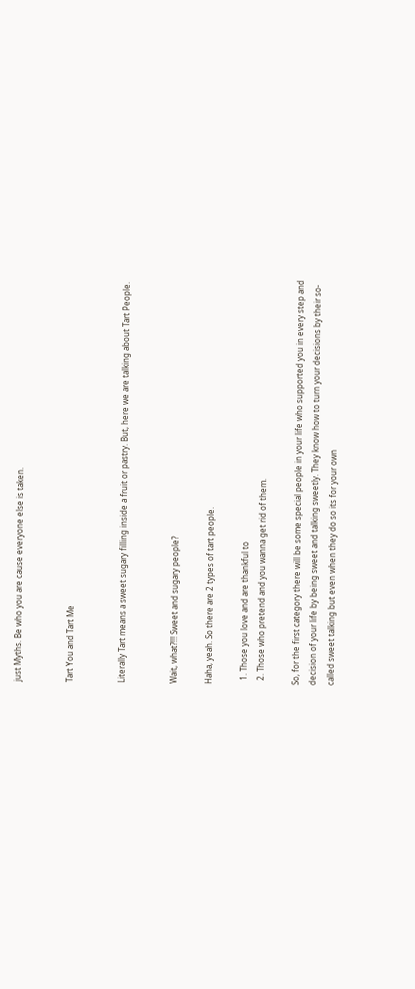just Myths. Be who you are cause everyone else is taken.


Tart You and Tart Me


Literally Tart means a sweet sugary filling inside a fruit or pastry. But, here we are talking about Tart People.


Wait, what?!!! Sweet and sugary people?

Haha, yeah. So there are 2 types of tart people.

  1. Those you love and are thankful to
  2. Those who pretend and you wanna get rid of them.

So, for the first category there will be some special people in your life who supported you in every step and decision of your life by being sweet and talking sweetly. They know how to turn your decisions by their so-called sweet talking but even when they do so its for your own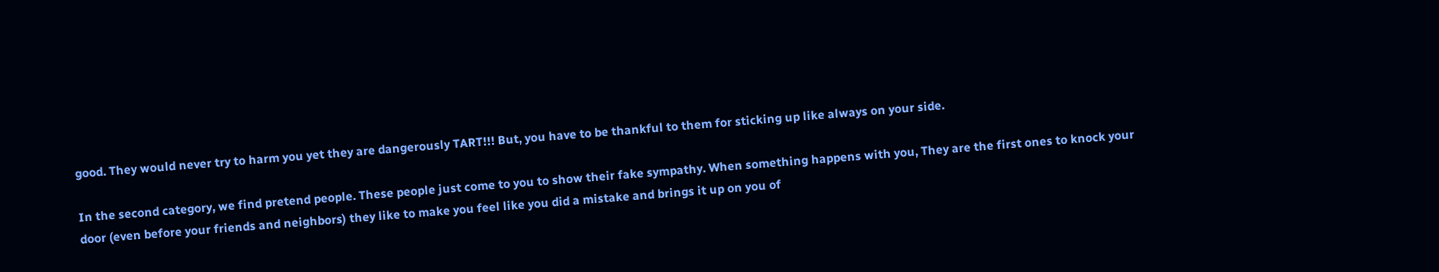good. They would never try to harm you yet they are dangerously TART!!! But, you have to be thankful to them for sticking up like always on your side.

In the second category, we find pretend people. These people just come to you to show their fake sympathy. When something happens with you, They are the first ones to knock your door (even before your friends and neighbors) they like to make you feel like you did a mistake and brings it up on you of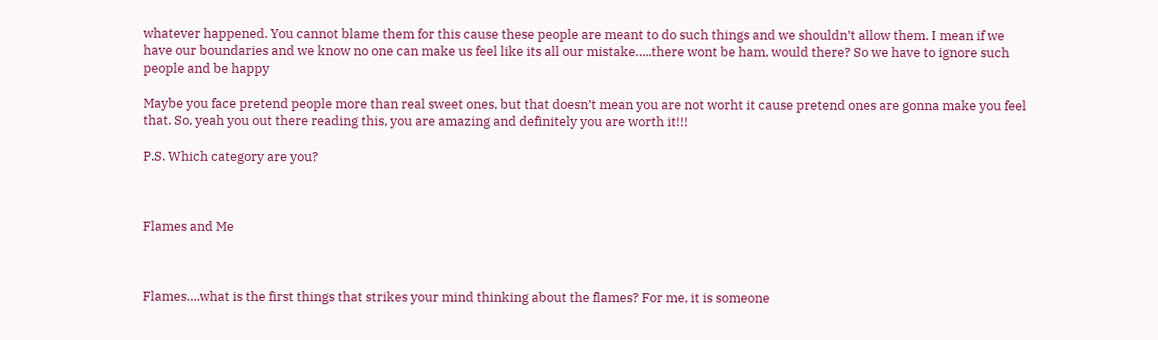whatever happened. You cannot blame them for this cause these people are meant to do such things and we shouldn’t allow them. I mean if we have our boundaries and we know no one can make us feel like its all our mistake…..there wont be ham, would there? So we have to ignore such people and be happy

Maybe you face pretend people more than real sweet ones, but that doesn’t mean you are not worht it cause pretend ones are gonna make you feel that. So, yeah you out there reading this, you are amazing and definitely you are worth it!!!

P.S. Which category are you?



Flames and Me



Flames….what is the first things that strikes your mind thinking about the flames? For me, it is someone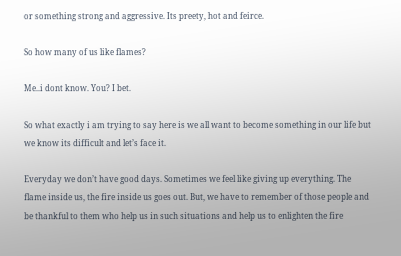or something strong and aggressive. Its preety, hot and feirce.

So how many of us like flames?

Me..i dont know. You? I bet.

So what exactly i am trying to say here is we all want to become something in our life but we know its difficult and let’s face it.

Everyday we don’t have good days. Sometimes we feel like giving up everything. The flame inside us, the fire inside us goes out. But, we have to remember of those people and be thankful to them who help us in such situations and help us to enlighten the fire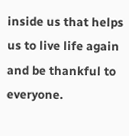inside us that helps us to live life again and be thankful to everyone.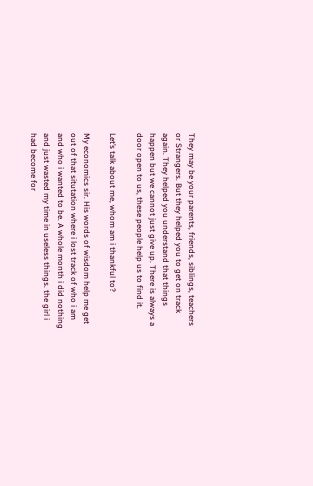They may be your parents, friends, siblings, teachers or Strangers. But they helped you to get on track again. They helped you understand that things happen but we cannot just give up. There is always a door open to us, these people help us to find it.

Let’s talk about me, whom am i thankful to?

My economics sir. His words of wisdom help me get out of that situtation where i lost track of who i am and who i wanted to be. A whole month i did nothing and just wasted my time in useless things. the girl i had become for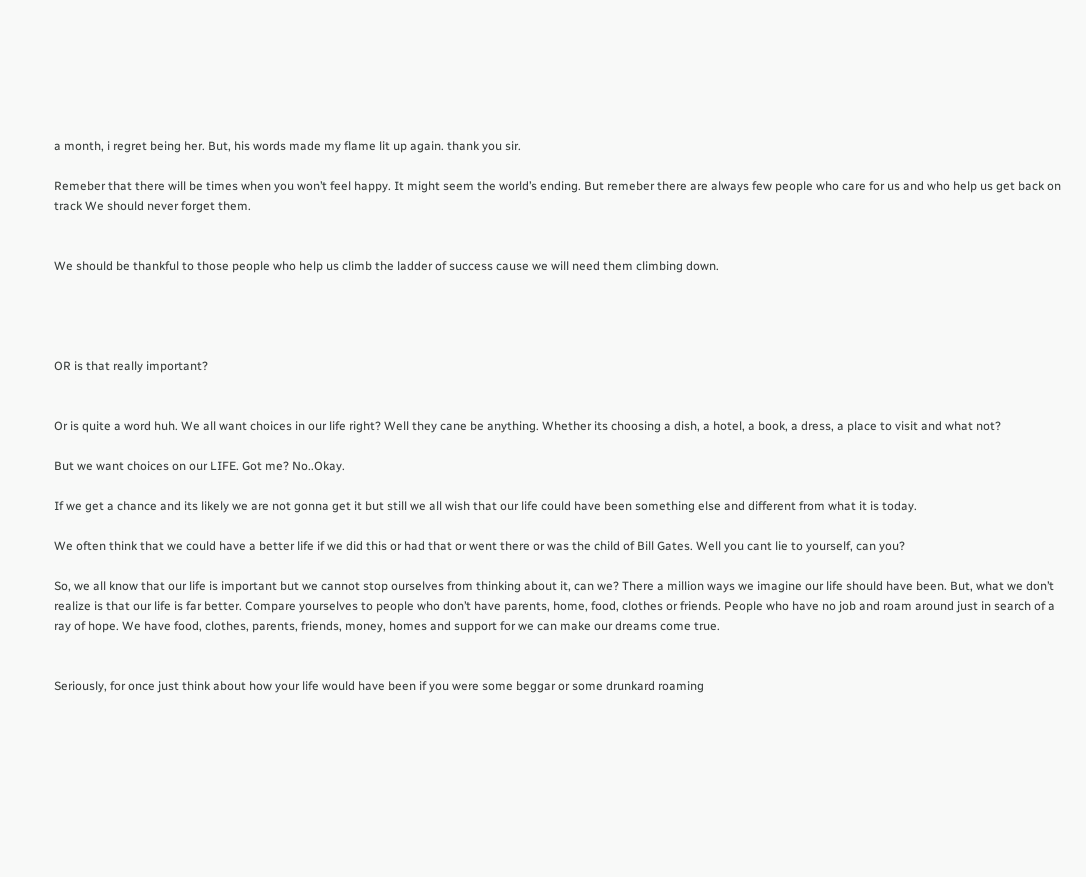a month, i regret being her. But, his words made my flame lit up again. thank you sir.

Remeber that there will be times when you won’t feel happy. It might seem the world’s ending. But remeber there are always few people who care for us and who help us get back on track We should never forget them.


We should be thankful to those people who help us climb the ladder of success cause we will need them climbing down.




OR is that really important?


Or is quite a word huh. We all want choices in our life right? Well they cane be anything. Whether its choosing a dish, a hotel, a book, a dress, a place to visit and what not?

But we want choices on our LIFE. Got me? No..Okay.

If we get a chance and its likely we are not gonna get it but still we all wish that our life could have been something else and different from what it is today.

We often think that we could have a better life if we did this or had that or went there or was the child of Bill Gates. Well you cant lie to yourself, can you?

So, we all know that our life is important but we cannot stop ourselves from thinking about it, can we? There a million ways we imagine our life should have been. But, what we don’t realize is that our life is far better. Compare yourselves to people who don’t have parents, home, food, clothes or friends. People who have no job and roam around just in search of a ray of hope. We have food, clothes, parents, friends, money, homes and support for we can make our dreams come true.


Seriously, for once just think about how your life would have been if you were some beggar or some drunkard roaming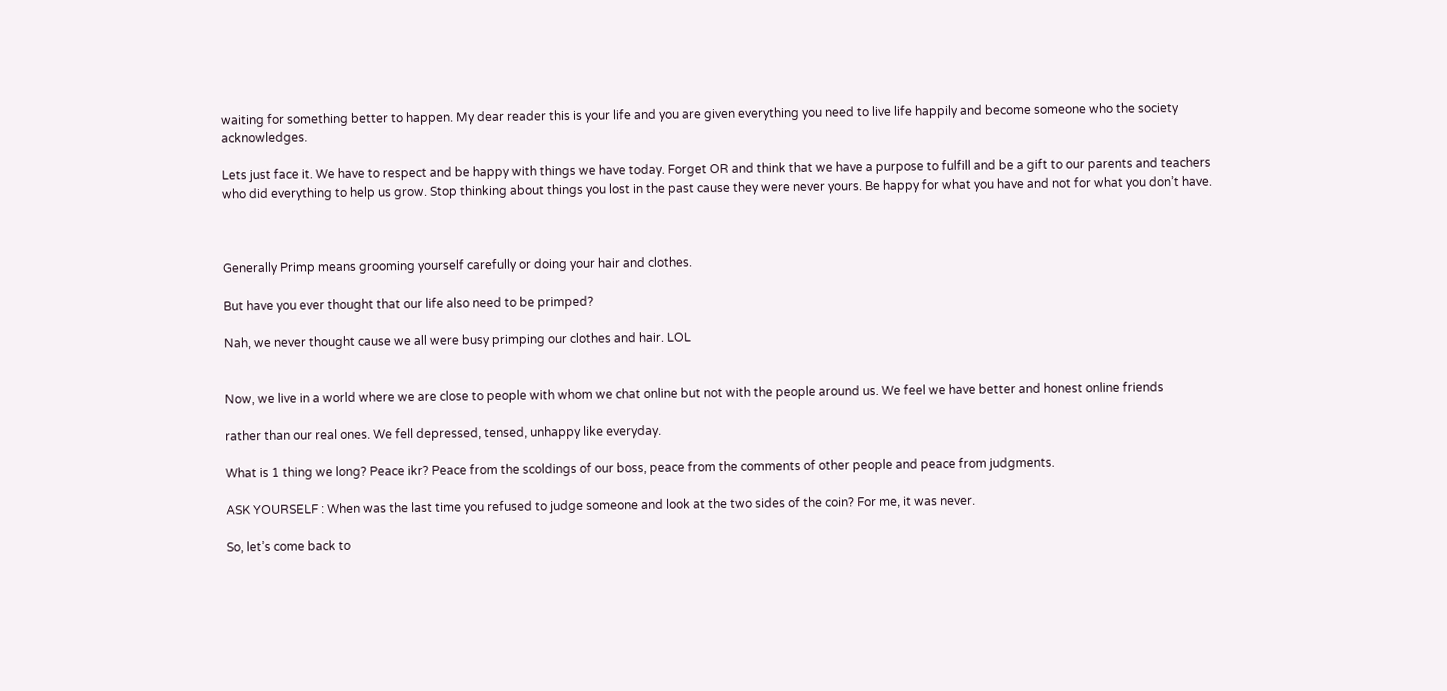waiting for something better to happen. My dear reader this is your life and you are given everything you need to live life happily and become someone who the society acknowledges.

Lets just face it. We have to respect and be happy with things we have today. Forget OR and think that we have a purpose to fulfill and be a gift to our parents and teachers who did everything to help us grow. Stop thinking about things you lost in the past cause they were never yours. Be happy for what you have and not for what you don’t have.



Generally Primp means grooming yourself carefully or doing your hair and clothes.

But have you ever thought that our life also need to be primped?

Nah, we never thought cause we all were busy primping our clothes and hair. LOL


Now, we live in a world where we are close to people with whom we chat online but not with the people around us. We feel we have better and honest online friends

rather than our real ones. We fell depressed, tensed, unhappy like everyday.

What is 1 thing we long? Peace ikr? Peace from the scoldings of our boss, peace from the comments of other people and peace from judgments.

ASK YOURSELF : When was the last time you refused to judge someone and look at the two sides of the coin? For me, it was never.

So, let’s come back to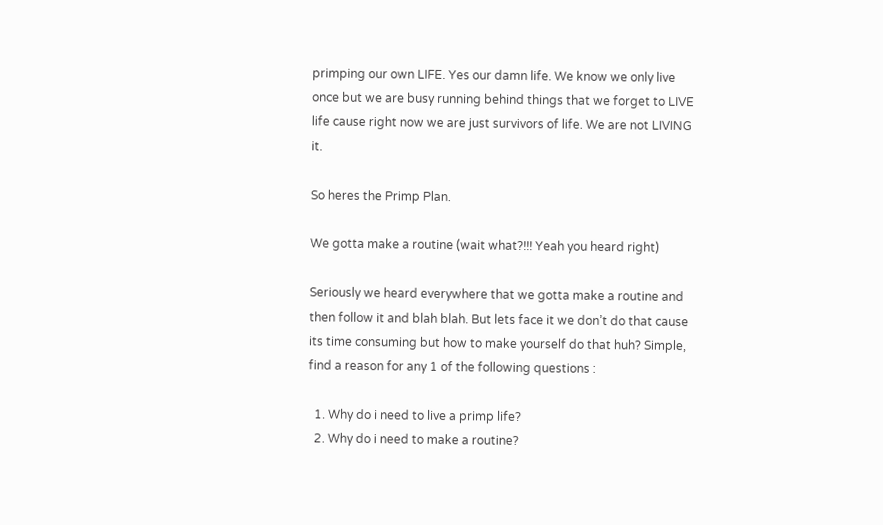primping our own LIFE. Yes our damn life. We know we only live once but we are busy running behind things that we forget to LIVE life cause right now we are just survivors of life. We are not LIVING it.

So heres the Primp Plan.

We gotta make a routine (wait what?!!! Yeah you heard right)

Seriously we heard everywhere that we gotta make a routine and then follow it and blah blah. But lets face it we don’t do that cause its time consuming but how to make yourself do that huh? Simple, find a reason for any 1 of the following questions :

  1. Why do i need to live a primp life?
  2. Why do i need to make a routine?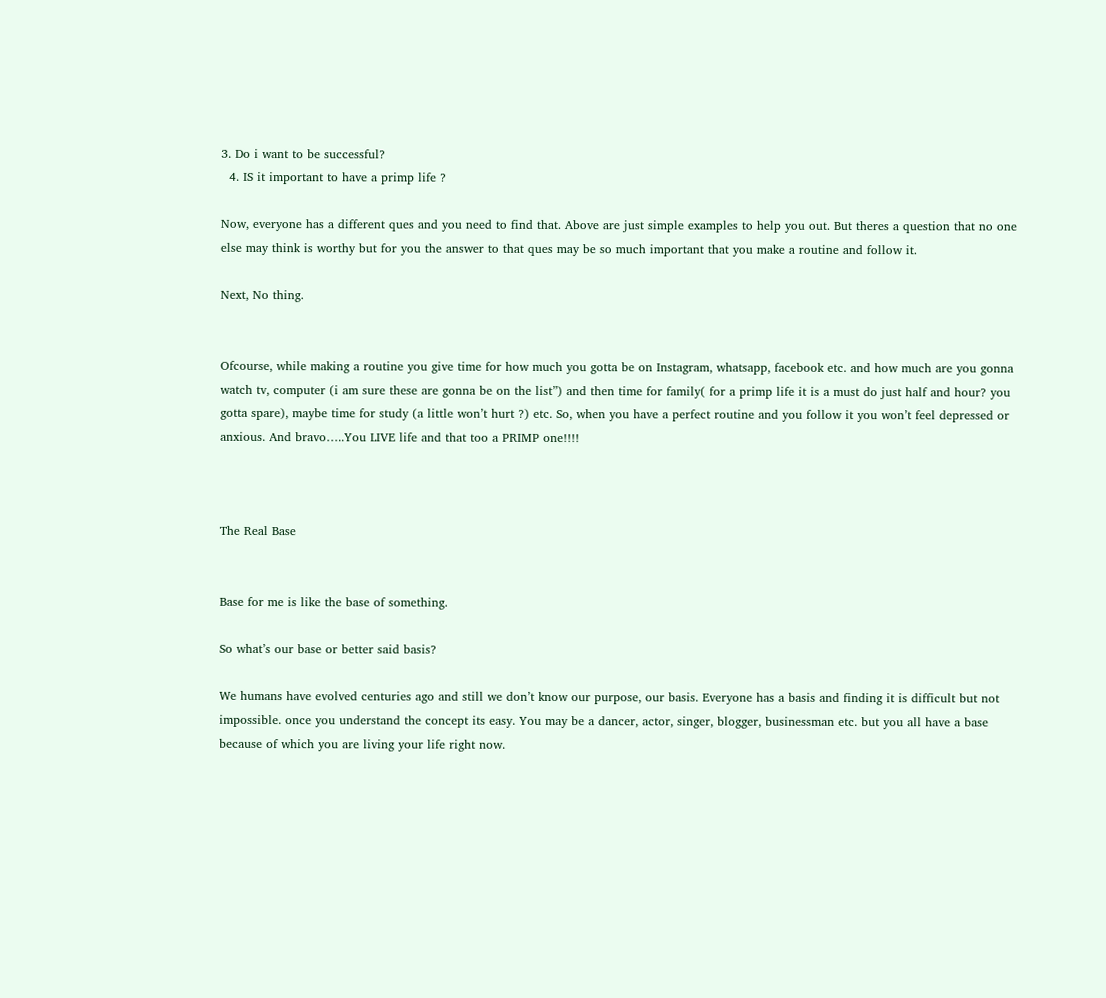3. Do i want to be successful?
  4. IS it important to have a primp life ?

Now, everyone has a different ques and you need to find that. Above are just simple examples to help you out. But theres a question that no one else may think is worthy but for you the answer to that ques may be so much important that you make a routine and follow it.

Next, No thing.


Ofcourse, while making a routine you give time for how much you gotta be on Instagram, whatsapp, facebook etc. and how much are you gonna watch tv, computer (i am sure these are gonna be on the list”) and then time for family( for a primp life it is a must do just half and hour? you gotta spare), maybe time for study (a little won’t hurt ?) etc. So, when you have a perfect routine and you follow it you won’t feel depressed or anxious. And bravo…..You LIVE life and that too a PRIMP one!!!!



The Real Base


Base for me is like the base of something.

So what’s our base or better said basis?

We humans have evolved centuries ago and still we don’t know our purpose, our basis. Everyone has a basis and finding it is difficult but not impossible. once you understand the concept its easy. You may be a dancer, actor, singer, blogger, businessman etc. but you all have a base because of which you are living your life right now.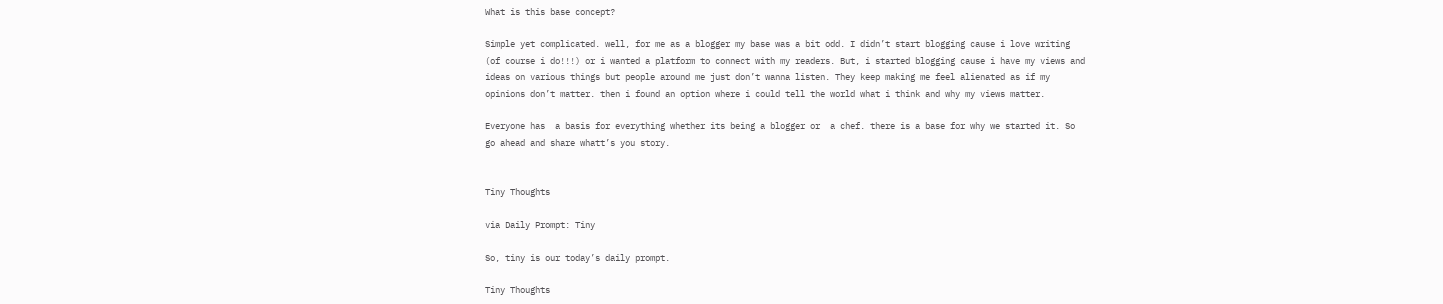What is this base concept?

Simple yet complicated. well, for me as a blogger my base was a bit odd. I didn’t start blogging cause i love writing (of course i do!!!) or i wanted a platform to connect with my readers. But, i started blogging cause i have my views and ideas on various things but people around me just don’t wanna listen. They keep making me feel alienated as if my opinions don’t matter. then i found an option where i could tell the world what i think and why my views matter.

Everyone has  a basis for everything whether its being a blogger or  a chef. there is a base for why we started it. So go ahead and share whatt’s you story.


Tiny Thoughts

via Daily Prompt: Tiny

So, tiny is our today’s daily prompt.

Tiny Thoughts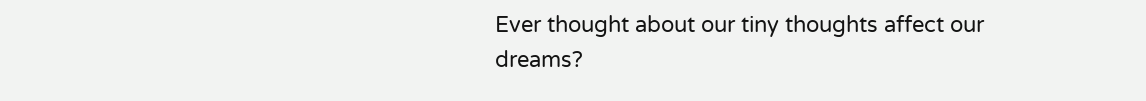Ever thought about our tiny thoughts affect our dreams?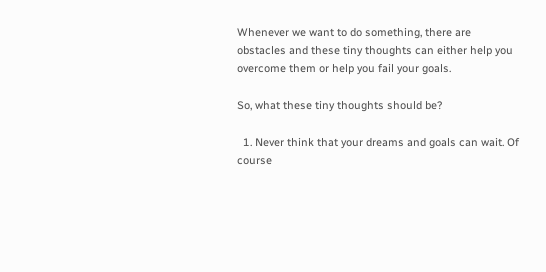Whenever we want to do something, there are obstacles and these tiny thoughts can either help you overcome them or help you fail your goals.

So, what these tiny thoughts should be?

  1. Never think that your dreams and goals can wait. Of course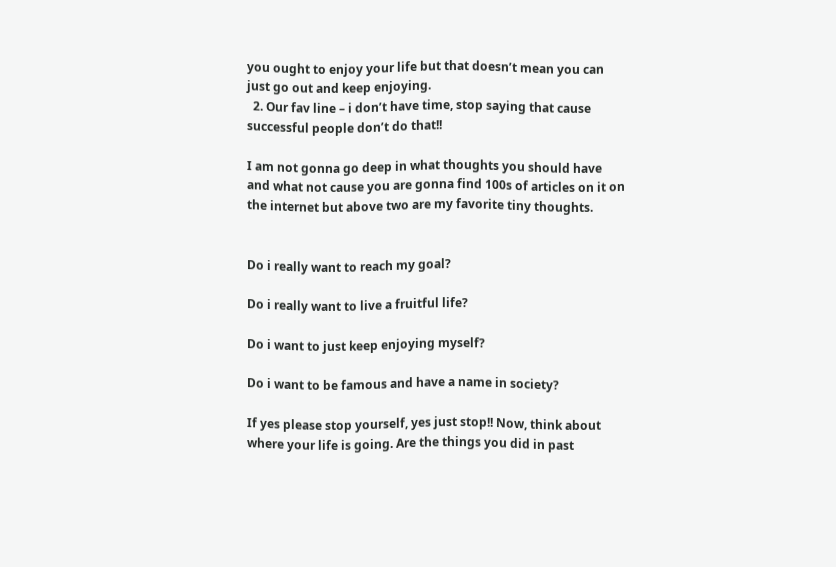you ought to enjoy your life but that doesn’t mean you can just go out and keep enjoying.
  2. Our fav line – i don’t have time, stop saying that cause successful people don’t do that!!

I am not gonna go deep in what thoughts you should have and what not cause you are gonna find 100s of articles on it on the internet but above two are my favorite tiny thoughts.


Do i really want to reach my goal?

Do i really want to live a fruitful life?

Do i want to just keep enjoying myself?

Do i want to be famous and have a name in society?

If yes please stop yourself, yes just stop!! Now, think about where your life is going. Are the things you did in past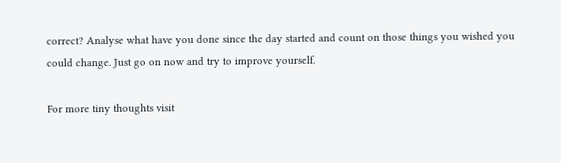correct? Analyse what have you done since the day started and count on those things you wished you could change. Just go on now and try to improve yourself.

For more tiny thoughts visit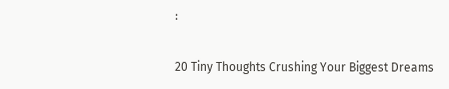:

20 Tiny Thoughts Crushing Your Biggest Dreams